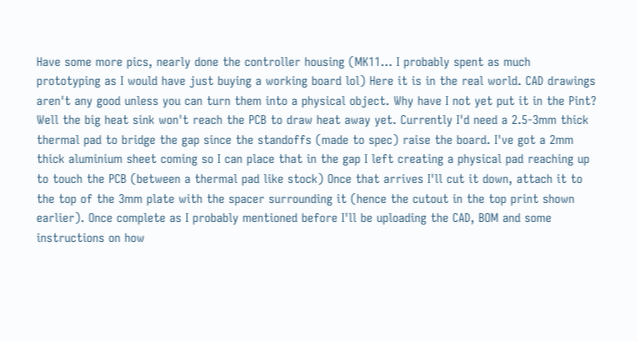Have some more pics, nearly done the controller housing (MK11... I probably spent as much prototyping as I would have just buying a working board lol) Here it is in the real world. CAD drawings aren't any good unless you can turn them into a physical object. Why have I not yet put it in the Pint? Well the big heat sink won't reach the PCB to draw heat away yet. Currently I'd need a 2.5-3mm thick thermal pad to bridge the gap since the standoffs (made to spec) raise the board. I've got a 2mm thick aluminium sheet coming so I can place that in the gap I left creating a physical pad reaching up to touch the PCB (between a thermal pad like stock) Once that arrives I'll cut it down, attach it to the top of the 3mm plate with the spacer surrounding it (hence the cutout in the top print shown earlier). Once complete as I probably mentioned before I'll be uploading the CAD, BOM and some instructions on how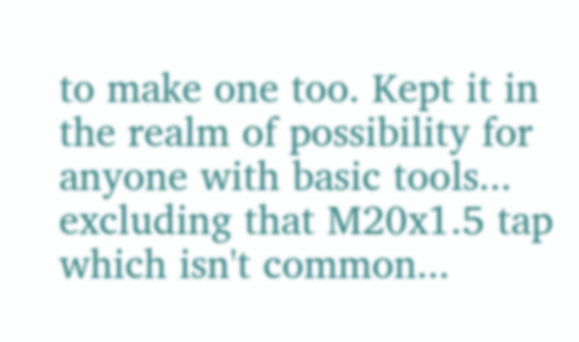to make one too. Kept it in the realm of possibility for anyone with basic tools... excluding that M20x1.5 tap which isn't common...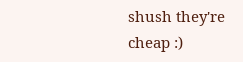shush they're cheap :)